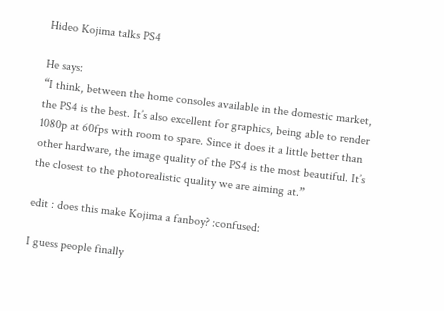Hideo Kojima talks PS4

He says:
“I think, between the home consoles available in the domestic market, the PS4 is the best. It’s also excellent for graphics, being able to render 1080p at 60fps with room to spare. Since it does it a little better than other hardware, the image quality of the PS4 is the most beautiful. It’s the closest to the photorealistic quality we are aiming at.”

edit : does this make Kojima a fanboy? :confused:

I guess people finally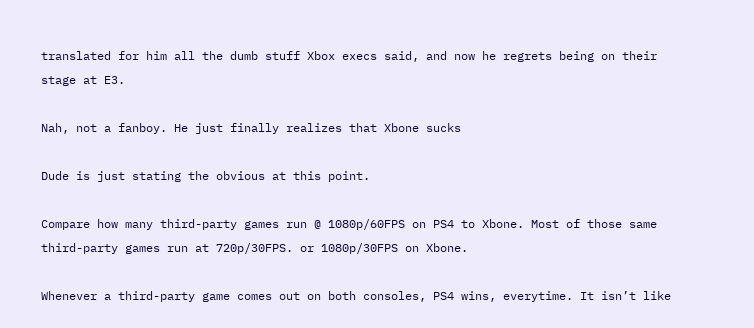translated for him all the dumb stuff Xbox execs said, and now he regrets being on their stage at E3.

Nah, not a fanboy. He just finally realizes that Xbone sucks

Dude is just stating the obvious at this point.

Compare how many third-party games run @ 1080p/60FPS on PS4 to Xbone. Most of those same third-party games run at 720p/30FPS. or 1080p/30FPS on Xbone.

Whenever a third-party game comes out on both consoles, PS4 wins, everytime. It isn’t like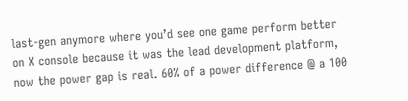last-gen anymore where you’d see one game perform better on X console because it was the lead development platform, now the power gap is real. 60% of a power difference @ a 100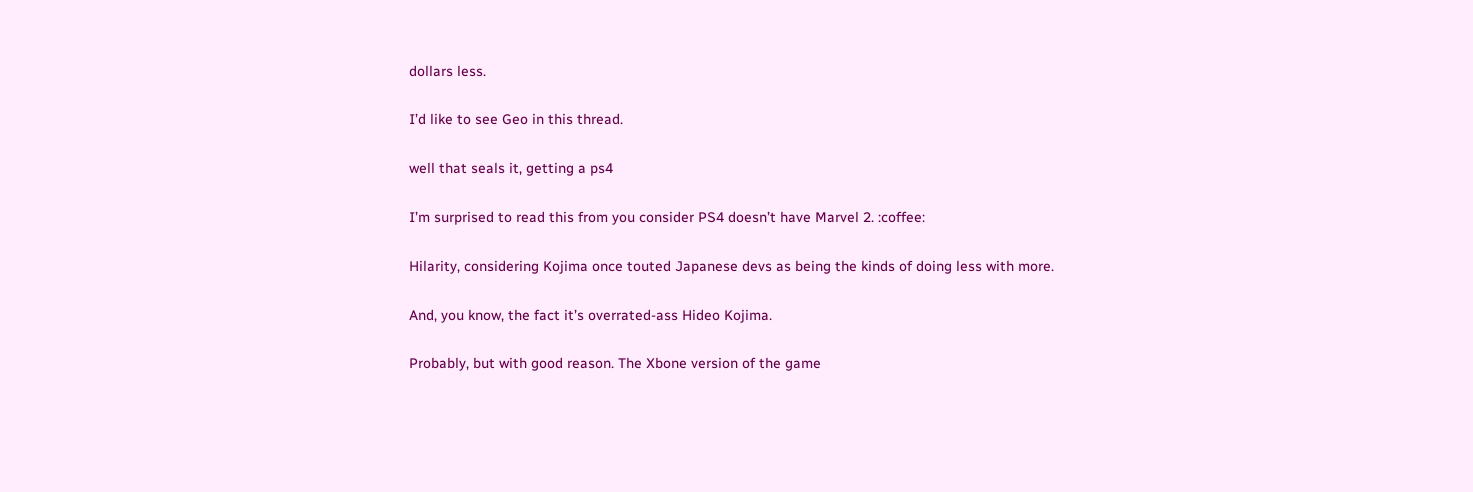dollars less.

I’d like to see Geo in this thread.

well that seals it, getting a ps4

I’m surprised to read this from you consider PS4 doesn’t have Marvel 2. :coffee:

Hilarity, considering Kojima once touted Japanese devs as being the kinds of doing less with more.

And, you know, the fact it’s overrated-ass Hideo Kojima.

Probably, but with good reason. The Xbone version of the game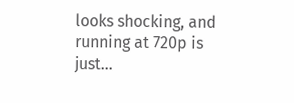looks shocking, and running at 720p is just…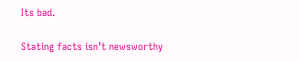Its bad.

Stating facts isn’t newsworthy